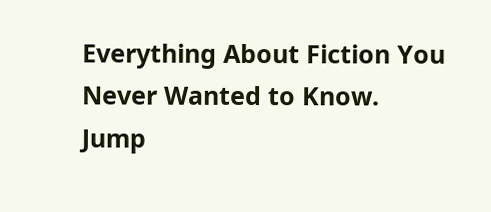Everything About Fiction You Never Wanted to Know.
Jump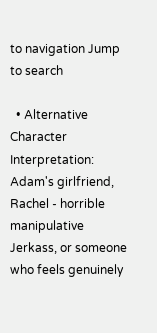to navigation Jump to search

  • Alternative Character Interpretation: Adam's girlfriend, Rachel - horrible manipulative Jerkass, or someone who feels genuinely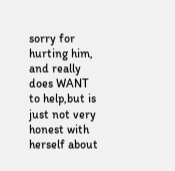sorry for hurting him, and really does WANT to help,but is just not very honest with herself about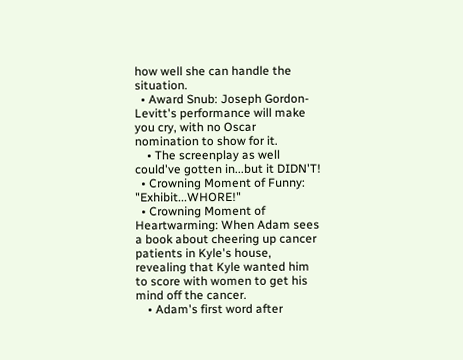how well she can handle the situation.
  • Award Snub: Joseph Gordon-Levitt's performance will make you cry, with no Oscar nomination to show for it.
    • The screenplay as well could've gotten in...but it DIDN'T!
  • Crowning Moment of Funny: "Exhibit...WHORE!"
  • Crowning Moment of Heartwarming: When Adam sees a book about cheering up cancer patients in Kyle's house, revealing that Kyle wanted him to score with women to get his mind off the cancer.
    • Adam's first word after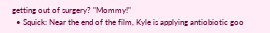getting out of surgery? "Mommy!"
  • Squick: Near the end of the film, Kyle is applying antiobiotic goo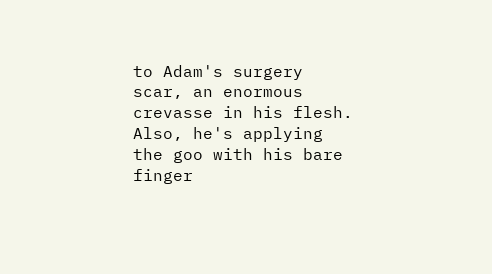to Adam's surgery scar, an enormous crevasse in his flesh. Also, he's applying the goo with his bare finger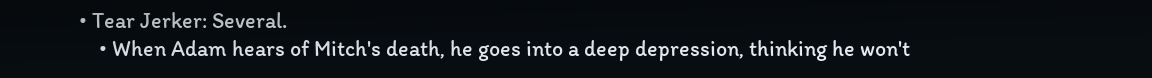• Tear Jerker: Several.
    • When Adam hears of Mitch's death, he goes into a deep depression, thinking he won't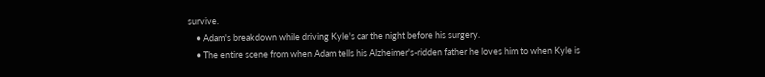survive.
    • Adam's breakdown while driving Kyle's car the night before his surgery.
    • The entire scene from when Adam tells his Alzheimer's-ridden father he loves him to when Kyle is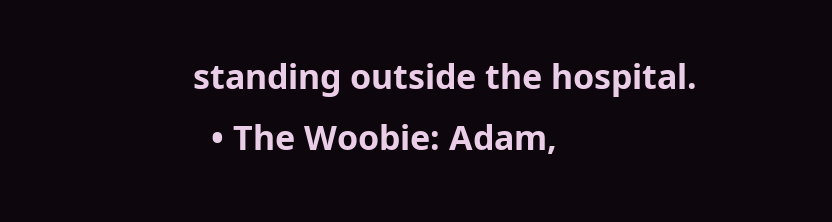standing outside the hospital.
  • The Woobie: Adam,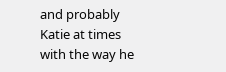and probably Katie at times with the way he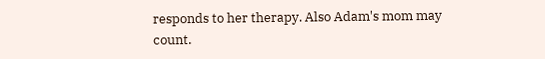responds to her therapy. Also Adam's mom may count.